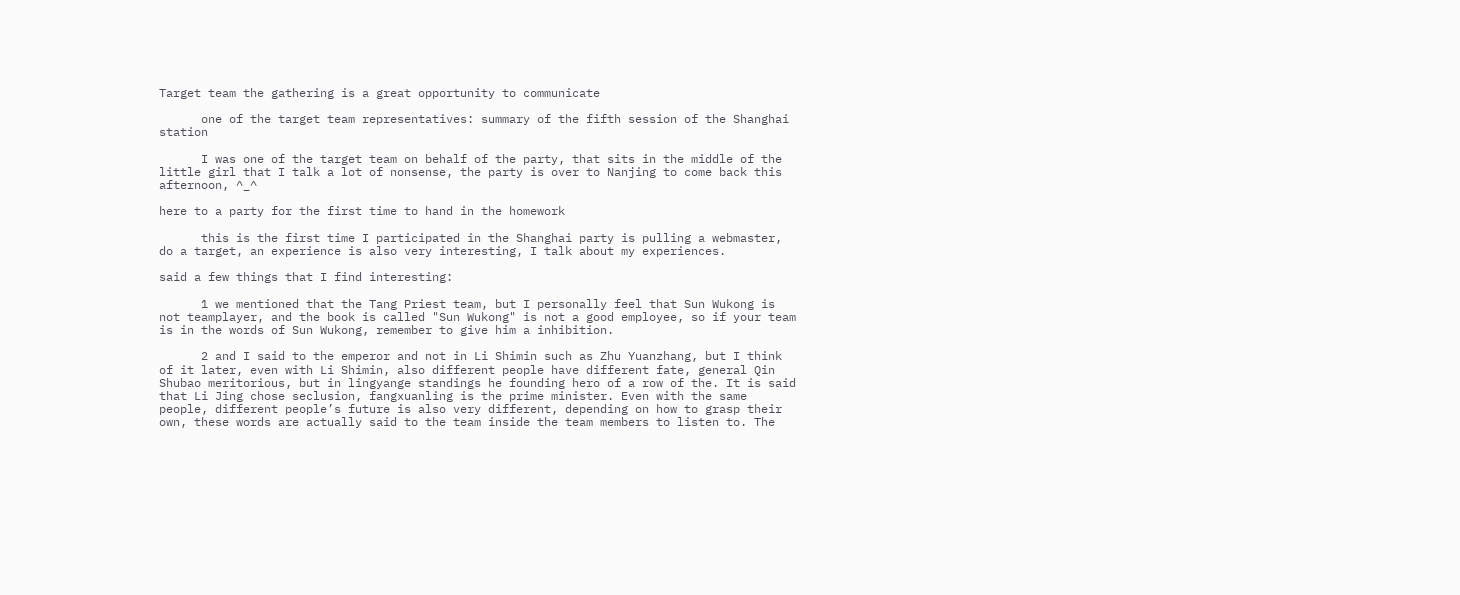Target team the gathering is a great opportunity to communicate

      one of the target team representatives: summary of the fifth session of the Shanghai station

      I was one of the target team on behalf of the party, that sits in the middle of the little girl that I talk a lot of nonsense, the party is over to Nanjing to come back this afternoon, ^_^

here to a party for the first time to hand in the homework

      this is the first time I participated in the Shanghai party is pulling a webmaster, do a target, an experience is also very interesting, I talk about my experiences.

said a few things that I find interesting:

      1 we mentioned that the Tang Priest team, but I personally feel that Sun Wukong is not teamplayer, and the book is called "Sun Wukong" is not a good employee, so if your team is in the words of Sun Wukong, remember to give him a inhibition.

      2 and I said to the emperor and not in Li Shimin such as Zhu Yuanzhang, but I think of it later, even with Li Shimin, also different people have different fate, general Qin Shubao meritorious, but in lingyange standings he founding hero of a row of the. It is said that Li Jing chose seclusion, fangxuanling is the prime minister. Even with the same people, different people’s future is also very different, depending on how to grasp their own, these words are actually said to the team inside the team members to listen to. The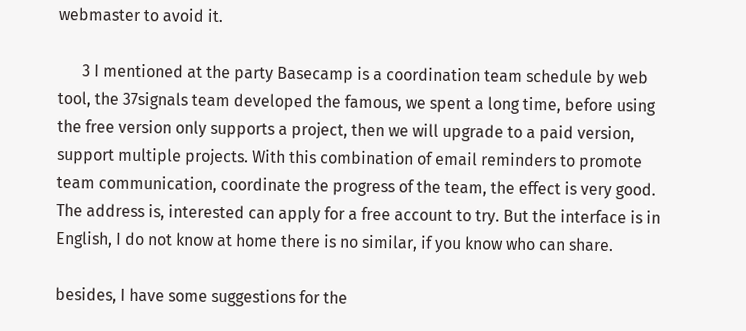webmaster to avoid it.

      3 I mentioned at the party Basecamp is a coordination team schedule by web tool, the 37signals team developed the famous, we spent a long time, before using the free version only supports a project, then we will upgrade to a paid version, support multiple projects. With this combination of email reminders to promote team communication, coordinate the progress of the team, the effect is very good. The address is, interested can apply for a free account to try. But the interface is in English, I do not know at home there is no similar, if you know who can share.

besides, I have some suggestions for the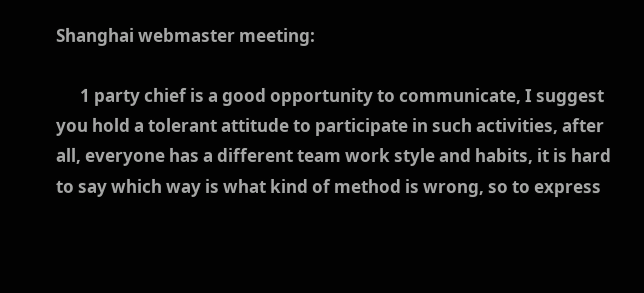Shanghai webmaster meeting:

      1 party chief is a good opportunity to communicate, I suggest you hold a tolerant attitude to participate in such activities, after all, everyone has a different team work style and habits, it is hard to say which way is what kind of method is wrong, so to express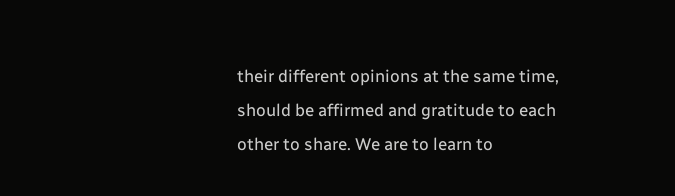their different opinions at the same time, should be affirmed and gratitude to each other to share. We are to learn to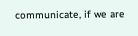communicate, if we are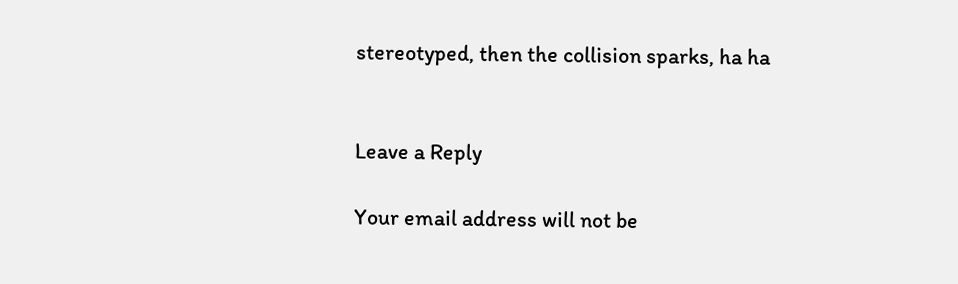stereotyped, then the collision sparks, ha ha


Leave a Reply

Your email address will not be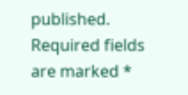published. Required fields are marked *